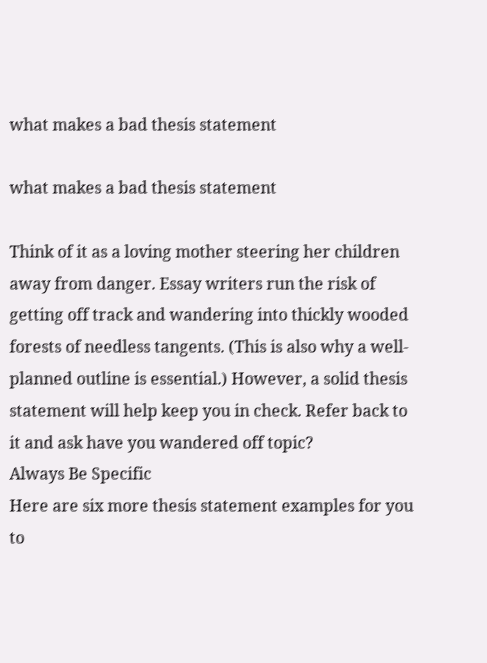what makes a bad thesis statement

what makes a bad thesis statement

Think of it as a loving mother steering her children away from danger. Essay writers run the risk of getting off track and wandering into thickly wooded forests of needless tangents. (This is also why a well-planned outline is essential.) However, a solid thesis statement will help keep you in check. Refer back to it and ask have you wandered off topic?
Always Be Specific
Here are six more thesis statement examples for you to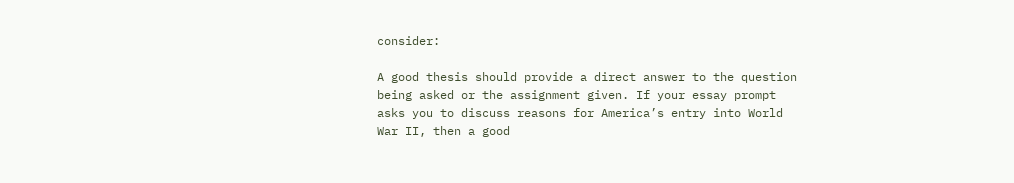consider:

A good thesis should provide a direct answer to the question being asked or the assignment given. If your essay prompt asks you to discuss reasons for America’s entry into World War II, then a good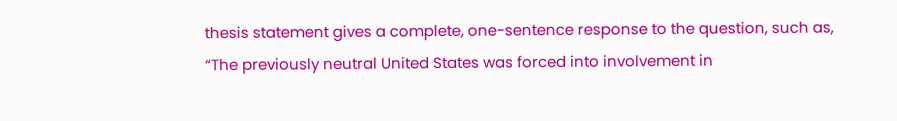thesis statement gives a complete, one-sentence response to the question, such as, “The previously neutral United States was forced into involvement in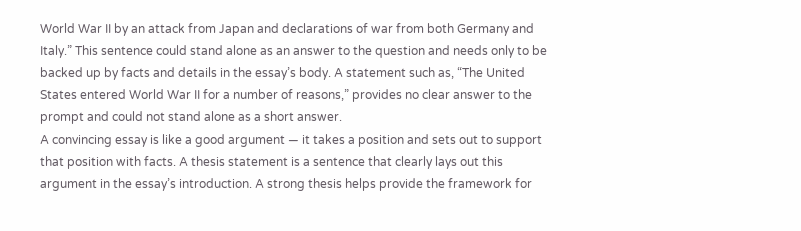World War II by an attack from Japan and declarations of war from both Germany and Italy.” This sentence could stand alone as an answer to the question and needs only to be backed up by facts and details in the essay’s body. A statement such as, “The United States entered World War II for a number of reasons,” provides no clear answer to the prompt and could not stand alone as a short answer.
A convincing essay is like a good argument — it takes a position and sets out to support that position with facts. A thesis statement is a sentence that clearly lays out this argument in the essay’s introduction. A strong thesis helps provide the framework for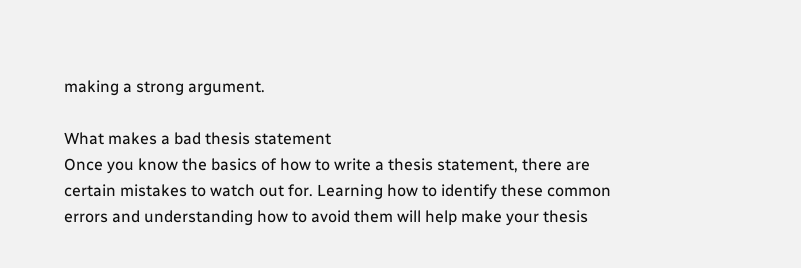making a strong argument.

What makes a bad thesis statement
Once you know the basics of how to write a thesis statement, there are certain mistakes to watch out for. Learning how to identify these common errors and understanding how to avoid them will help make your thesis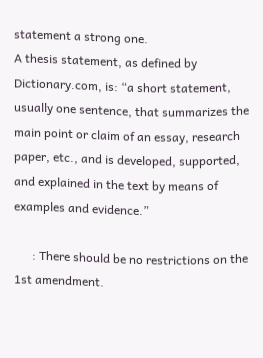statement a strong one.
A thesis statement, as defined by Dictionary.com, is: “a short statement, usually one sentence, that summarizes the main point or claim of an essay, research paper, etc., and is developed, supported, and explained in the text by means of examples and evidence.”

      : There should be no restrictions on the 1st amendment.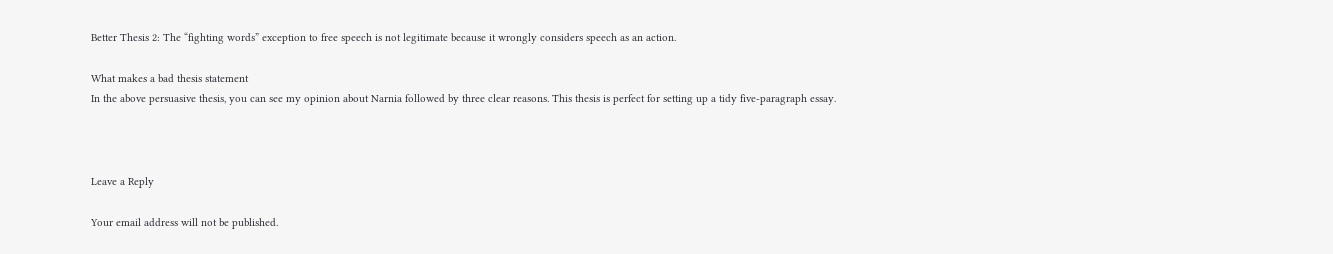Better Thesis 2: The “fighting words” exception to free speech is not legitimate because it wrongly considers speech as an action.

What makes a bad thesis statement
In the above persuasive thesis, you can see my opinion about Narnia followed by three clear reasons. This thesis is perfect for setting up a tidy five-paragraph essay.



Leave a Reply

Your email address will not be published.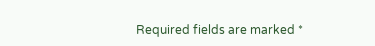Required fields are marked *